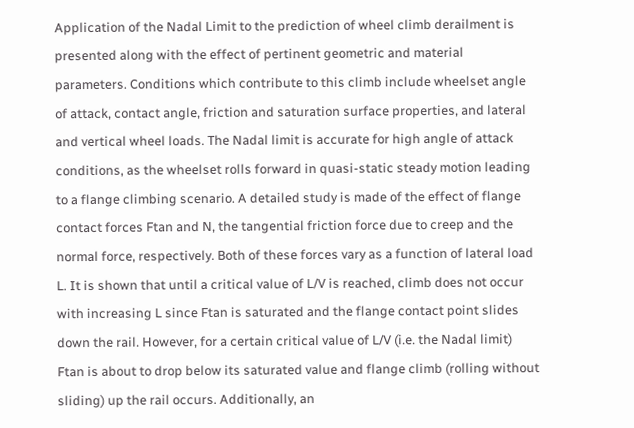Application of the Nadal Limit to the prediction of wheel climb derailment is presented along with the effect of pertinent geometric and material parameters. Conditions which contribute to this climb include wheelset angle of attack, contact angle, friction and saturation surface properties, and lateral and vertical wheel loads. The Nadal limit is accurate for high angle of attack conditions, as the wheelset rolls forward in quasi-static steady motion leading to a flange climbing scenario. A detailed study is made of the effect of flange contact forces Ftan and N, the tangential friction force due to creep and the normal force, respectively. Both of these forces vary as a function of lateral load L. It is shown that until a critical value of L/V is reached, climb does not occur with increasing L since Ftan is saturated and the flange contact point slides down the rail. However, for a certain critical value of L/V (i.e. the Nadal limit) Ftan is about to drop below its saturated value and flange climb (rolling without sliding) up the rail occurs. Additionally, an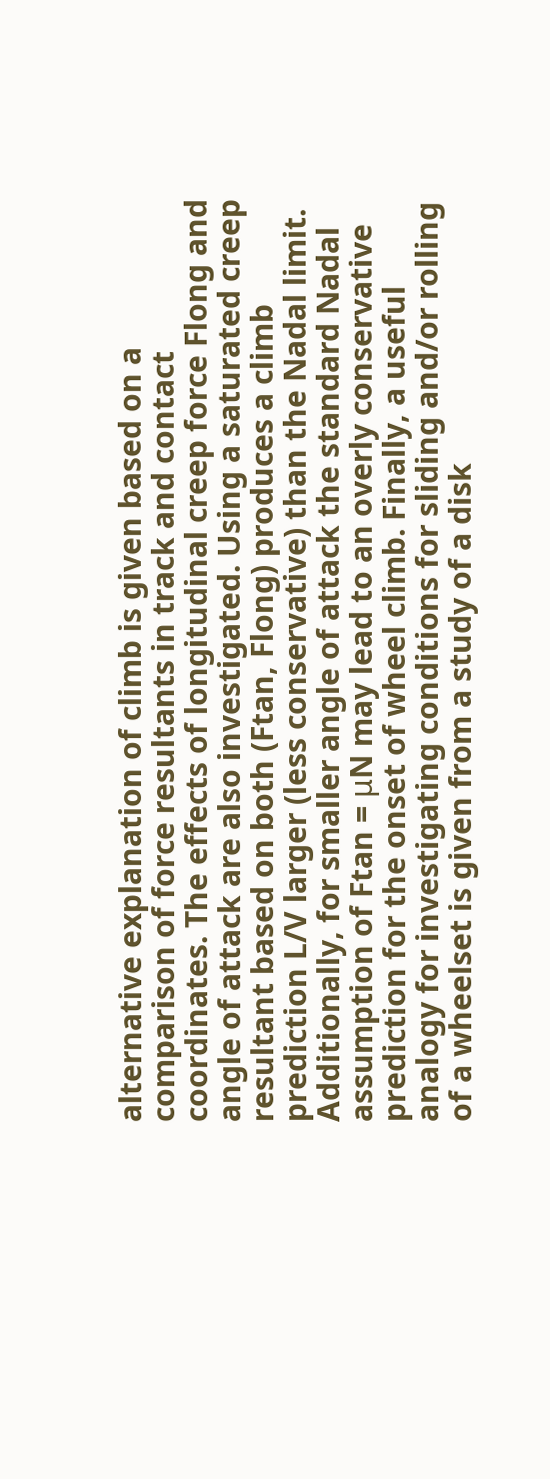alternative explanation of climb is given based on a comparison of force resultants in track and contact coordinates. The effects of longitudinal creep force Flong and angle of attack are also investigated. Using a saturated creep resultant based on both (Ftan, Flong) produces a climb prediction L/V larger (less conservative) than the Nadal limit. Additionally, for smaller angle of attack the standard Nadal assumption of Ftan = μN may lead to an overly conservative prediction for the onset of wheel climb. Finally, a useful analogy for investigating conditions for sliding and/or rolling of a wheelset is given from a study of a disk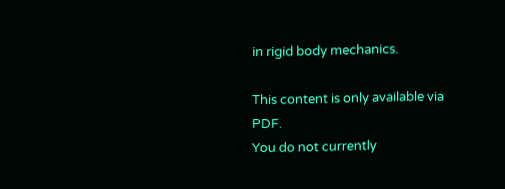in rigid body mechanics.

This content is only available via PDF.
You do not currently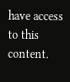have access to this content.